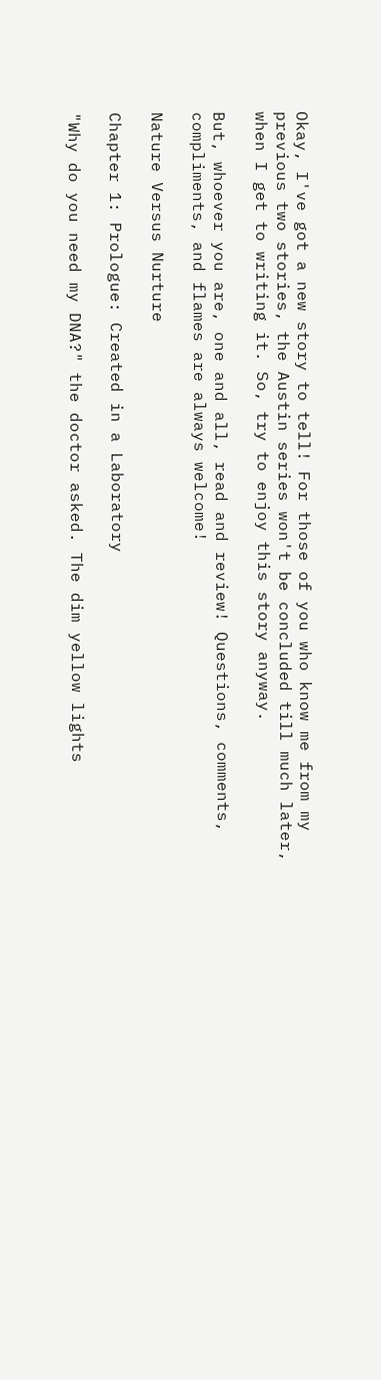Okay, I've got a new story to tell! For those of you who know me from my previous two stories, the Austin series won't be concluded till much later, when I get to writing it. So, try to enjoy this story anyway.

But, whoever you are, one and all, read and review! Questions, comments, compliments, and flames are always welcome!

Nature Versus Nurture

Chapter 1: Prologue: Created in a Laboratory

"Why do you need my DNA?" the doctor asked. The dim yellow lights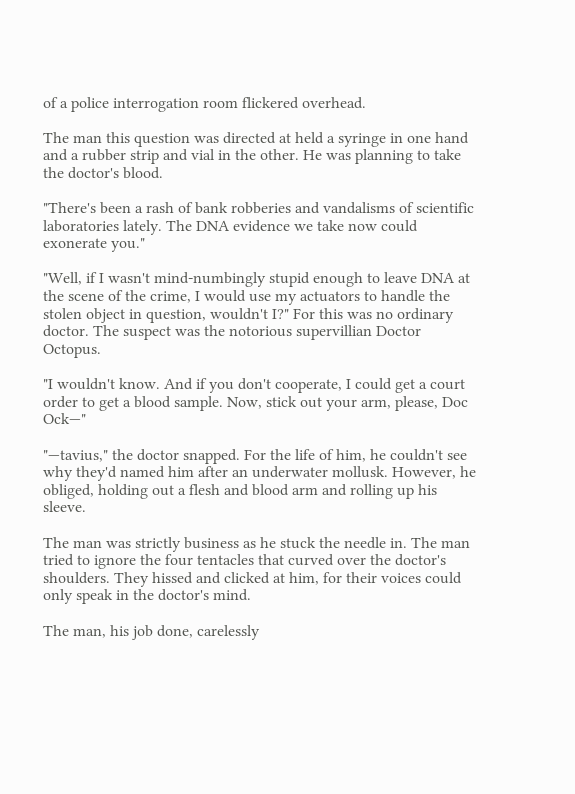of a police interrogation room flickered overhead.

The man this question was directed at held a syringe in one hand and a rubber strip and vial in the other. He was planning to take the doctor's blood.

"There's been a rash of bank robberies and vandalisms of scientific laboratories lately. The DNA evidence we take now could exonerate you."

"Well, if I wasn't mind-numbingly stupid enough to leave DNA at the scene of the crime, I would use my actuators to handle the stolen object in question, wouldn't I?" For this was no ordinary doctor. The suspect was the notorious supervillian Doctor Octopus.

"I wouldn't know. And if you don't cooperate, I could get a court order to get a blood sample. Now, stick out your arm, please, Doc Ock—"

"—tavius," the doctor snapped. For the life of him, he couldn't see why they'd named him after an underwater mollusk. However, he obliged, holding out a flesh and blood arm and rolling up his sleeve.

The man was strictly business as he stuck the needle in. The man tried to ignore the four tentacles that curved over the doctor's shoulders. They hissed and clicked at him, for their voices could only speak in the doctor's mind.

The man, his job done, carelessly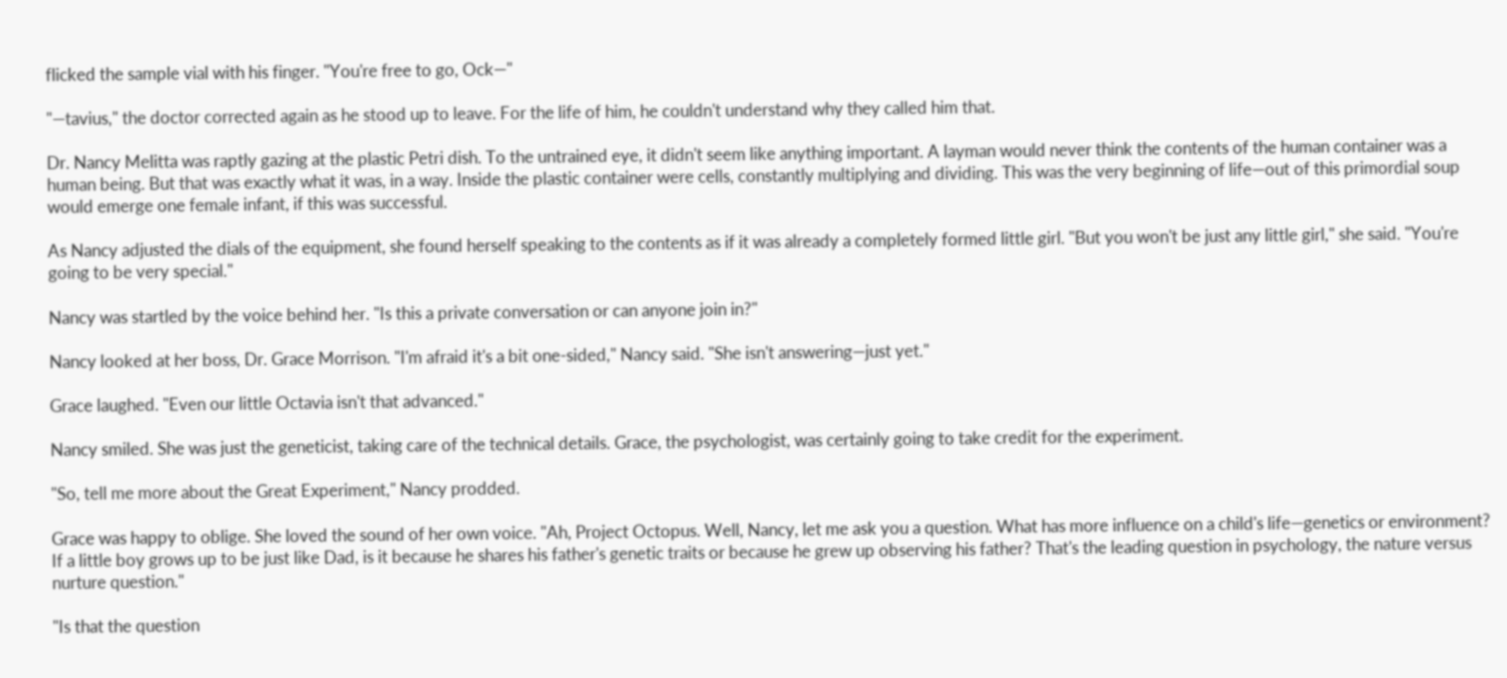flicked the sample vial with his finger. "You're free to go, Ock—"

"—tavius," the doctor corrected again as he stood up to leave. For the life of him, he couldn't understand why they called him that.

Dr. Nancy Melitta was raptly gazing at the plastic Petri dish. To the untrained eye, it didn't seem like anything important. A layman would never think the contents of the human container was a human being. But that was exactly what it was, in a way. Inside the plastic container were cells, constantly multiplying and dividing. This was the very beginning of life—out of this primordial soup would emerge one female infant, if this was successful.

As Nancy adjusted the dials of the equipment, she found herself speaking to the contents as if it was already a completely formed little girl. "But you won't be just any little girl," she said. "You're going to be very special."

Nancy was startled by the voice behind her. "Is this a private conversation or can anyone join in?"

Nancy looked at her boss, Dr. Grace Morrison. "I'm afraid it's a bit one-sided," Nancy said. "She isn't answering—just yet."

Grace laughed. "Even our little Octavia isn't that advanced."

Nancy smiled. She was just the geneticist, taking care of the technical details. Grace, the psychologist, was certainly going to take credit for the experiment.

"So, tell me more about the Great Experiment," Nancy prodded.

Grace was happy to oblige. She loved the sound of her own voice. "Ah, Project Octopus. Well, Nancy, let me ask you a question. What has more influence on a child's life—genetics or environment? If a little boy grows up to be just like Dad, is it because he shares his father's genetic traits or because he grew up observing his father? That's the leading question in psychology, the nature versus nurture question."

"Is that the question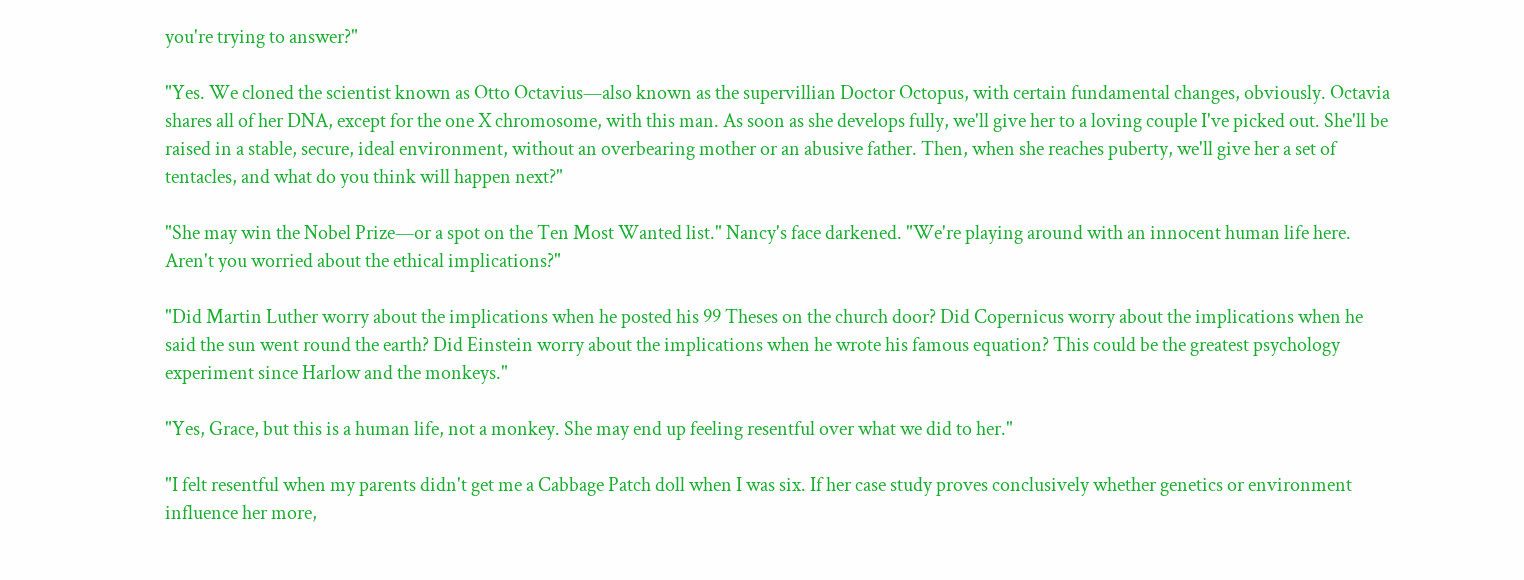you're trying to answer?"

"Yes. We cloned the scientist known as Otto Octavius—also known as the supervillian Doctor Octopus, with certain fundamental changes, obviously. Octavia shares all of her DNA, except for the one X chromosome, with this man. As soon as she develops fully, we'll give her to a loving couple I've picked out. She'll be raised in a stable, secure, ideal environment, without an overbearing mother or an abusive father. Then, when she reaches puberty, we'll give her a set of tentacles, and what do you think will happen next?"

"She may win the Nobel Prize—or a spot on the Ten Most Wanted list." Nancy's face darkened. "We're playing around with an innocent human life here. Aren't you worried about the ethical implications?"

"Did Martin Luther worry about the implications when he posted his 99 Theses on the church door? Did Copernicus worry about the implications when he said the sun went round the earth? Did Einstein worry about the implications when he wrote his famous equation? This could be the greatest psychology experiment since Harlow and the monkeys."

"Yes, Grace, but this is a human life, not a monkey. She may end up feeling resentful over what we did to her."

"I felt resentful when my parents didn't get me a Cabbage Patch doll when I was six. If her case study proves conclusively whether genetics or environment influence her more,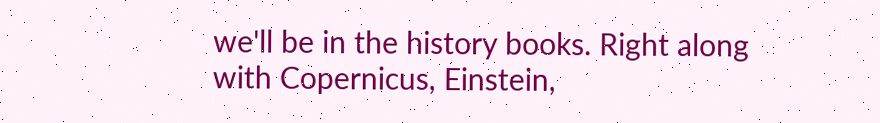we'll be in the history books. Right along with Copernicus, Einstein,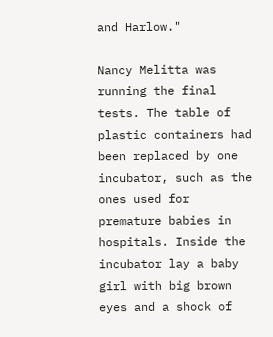and Harlow."

Nancy Melitta was running the final tests. The table of plastic containers had been replaced by one incubator, such as the ones used for premature babies in hospitals. Inside the incubator lay a baby girl with big brown eyes and a shock of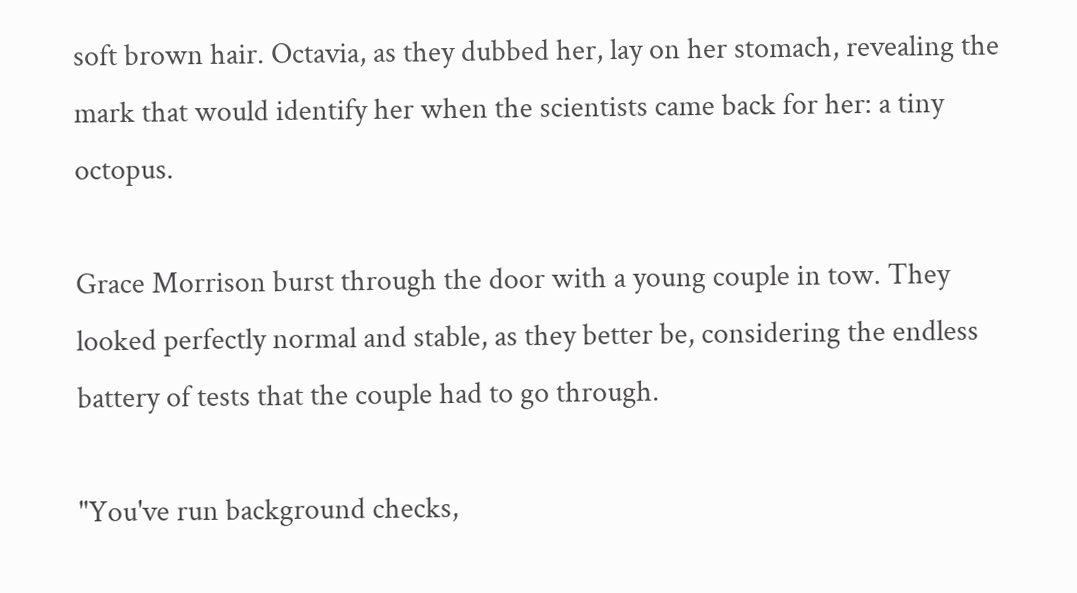soft brown hair. Octavia, as they dubbed her, lay on her stomach, revealing the mark that would identify her when the scientists came back for her: a tiny octopus.

Grace Morrison burst through the door with a young couple in tow. They looked perfectly normal and stable, as they better be, considering the endless battery of tests that the couple had to go through.

"You've run background checks,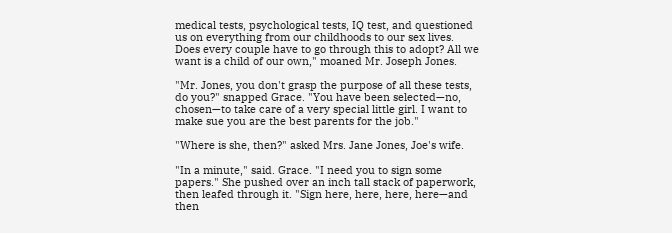medical tests, psychological tests, IQ test, and questioned us on everything from our childhoods to our sex lives. Does every couple have to go through this to adopt? All we want is a child of our own," moaned Mr. Joseph Jones.

"Mr. Jones, you don't grasp the purpose of all these tests, do you?" snapped Grace. "You have been selected—no, chosen—to take care of a very special little girl. I want to make sue you are the best parents for the job."

"Where is she, then?" asked Mrs. Jane Jones, Joe's wife.

"In a minute," said. Grace. "I need you to sign some papers." She pushed over an inch tall stack of paperwork, then leafed through it. "Sign here, here, here, here—and then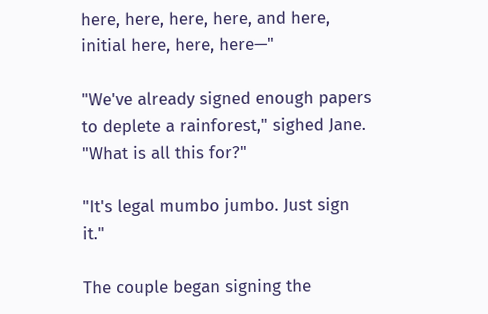here, here, here, here, and here, initial here, here, here—"

"We've already signed enough papers to deplete a rainforest," sighed Jane. "What is all this for?"

"It's legal mumbo jumbo. Just sign it."

The couple began signing the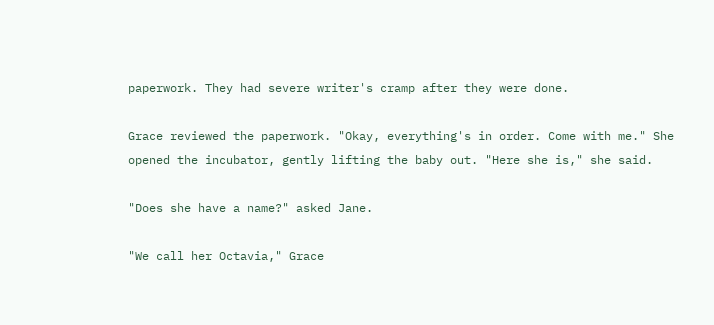paperwork. They had severe writer's cramp after they were done.

Grace reviewed the paperwork. "Okay, everything's in order. Come with me." She opened the incubator, gently lifting the baby out. "Here she is," she said.

"Does she have a name?" asked Jane.

"We call her Octavia," Grace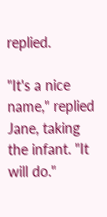replied.

"It's a nice name," replied Jane, taking the infant. "It will do."